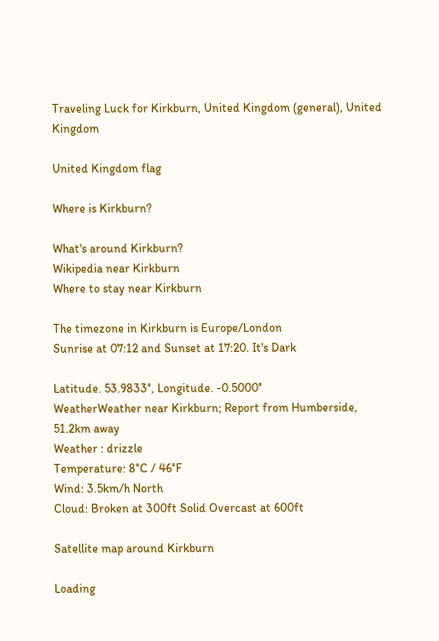Traveling Luck for Kirkburn, United Kingdom (general), United Kingdom

United Kingdom flag

Where is Kirkburn?

What's around Kirkburn?
Wikipedia near Kirkburn
Where to stay near Kirkburn

The timezone in Kirkburn is Europe/London
Sunrise at 07:12 and Sunset at 17:20. It's Dark

Latitude. 53.9833°, Longitude. -0.5000°
WeatherWeather near Kirkburn; Report from Humberside, 51.2km away
Weather : drizzle
Temperature: 8°C / 46°F
Wind: 3.5km/h North
Cloud: Broken at 300ft Solid Overcast at 600ft

Satellite map around Kirkburn

Loading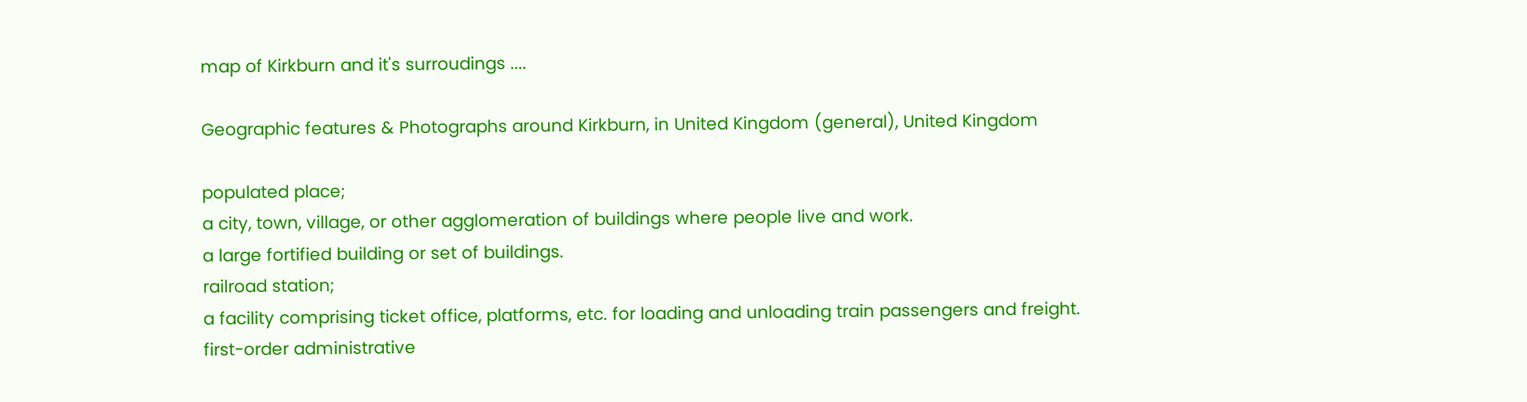map of Kirkburn and it's surroudings ....

Geographic features & Photographs around Kirkburn, in United Kingdom (general), United Kingdom

populated place;
a city, town, village, or other agglomeration of buildings where people live and work.
a large fortified building or set of buildings.
railroad station;
a facility comprising ticket office, platforms, etc. for loading and unloading train passengers and freight.
first-order administrative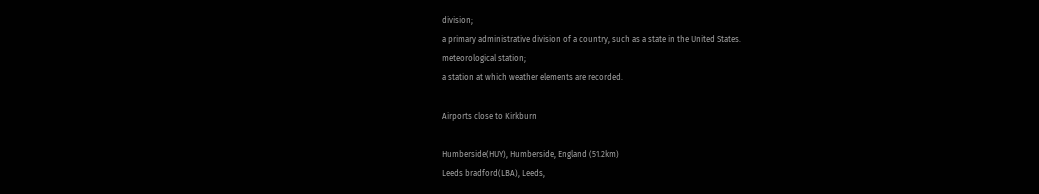division;
a primary administrative division of a country, such as a state in the United States.
meteorological station;
a station at which weather elements are recorded.

Airports close to Kirkburn

Humberside(HUY), Humberside, England (51.2km)
Leeds bradford(LBA), Leeds,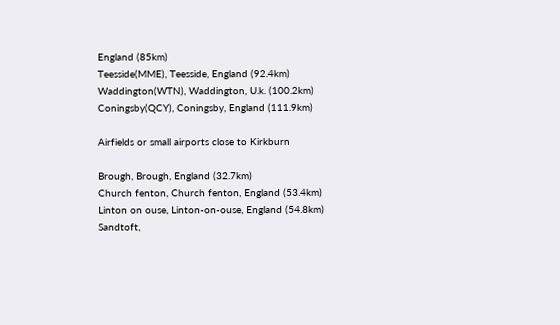England (85km)
Teesside(MME), Teesside, England (92.4km)
Waddington(WTN), Waddington, U.k. (100.2km)
Coningsby(QCY), Coningsby, England (111.9km)

Airfields or small airports close to Kirkburn

Brough, Brough, England (32.7km)
Church fenton, Church fenton, England (53.4km)
Linton on ouse, Linton-on-ouse, England (54.8km)
Sandtoft,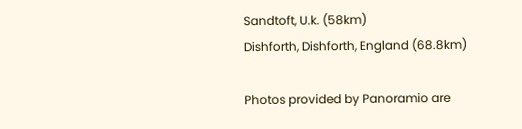Sandtoft, U.k. (58km)
Dishforth, Dishforth, England (68.8km)

Photos provided by Panoramio are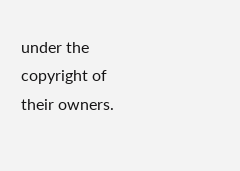under the copyright of their owners.